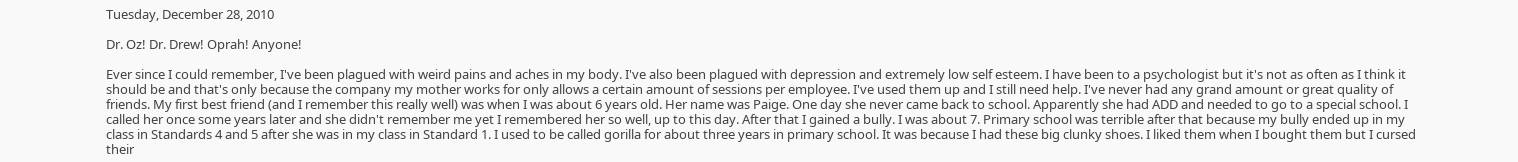Tuesday, December 28, 2010

Dr. Oz! Dr. Drew! Oprah! Anyone!

Ever since I could remember, I've been plagued with weird pains and aches in my body. I've also been plagued with depression and extremely low self esteem. I have been to a psychologist but it's not as often as I think it should be and that's only because the company my mother works for only allows a certain amount of sessions per employee. I've used them up and I still need help. I've never had any grand amount or great quality of friends. My first best friend (and I remember this really well) was when I was about 6 years old. Her name was Paige. One day she never came back to school. Apparently she had ADD and needed to go to a special school. I called her once some years later and she didn't remember me yet I remembered her so well, up to this day. After that I gained a bully. I was about 7. Primary school was terrible after that because my bully ended up in my class in Standards 4 and 5 after she was in my class in Standard 1. I used to be called gorilla for about three years in primary school. It was because I had these big clunky shoes. I liked them when I bought them but I cursed their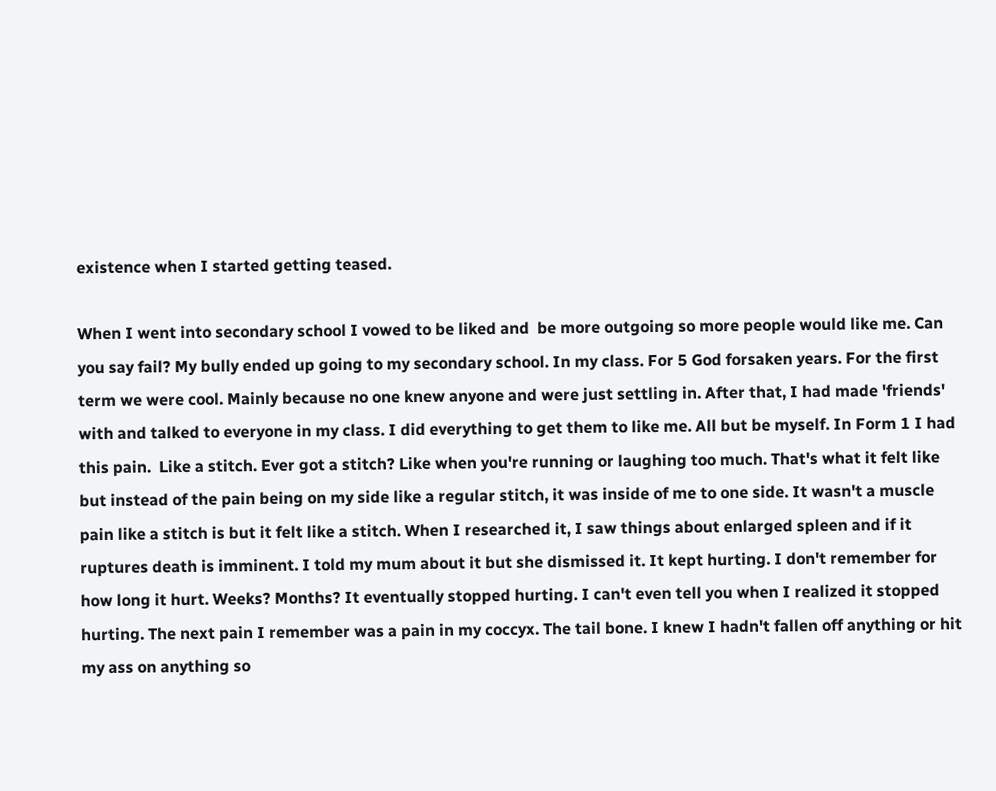existence when I started getting teased.

When I went into secondary school I vowed to be liked and  be more outgoing so more people would like me. Can you say fail? My bully ended up going to my secondary school. In my class. For 5 God forsaken years. For the first term we were cool. Mainly because no one knew anyone and were just settling in. After that, I had made 'friends' with and talked to everyone in my class. I did everything to get them to like me. All but be myself. In Form 1 I had this pain.  Like a stitch. Ever got a stitch? Like when you're running or laughing too much. That's what it felt like but instead of the pain being on my side like a regular stitch, it was inside of me to one side. It wasn't a muscle pain like a stitch is but it felt like a stitch. When I researched it, I saw things about enlarged spleen and if it ruptures death is imminent. I told my mum about it but she dismissed it. It kept hurting. I don't remember for how long it hurt. Weeks? Months? It eventually stopped hurting. I can't even tell you when I realized it stopped hurting. The next pain I remember was a pain in my coccyx. The tail bone. I knew I hadn't fallen off anything or hit my ass on anything so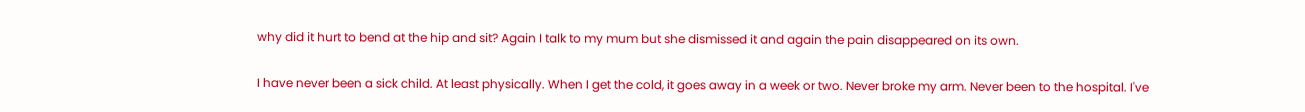why did it hurt to bend at the hip and sit? Again I talk to my mum but she dismissed it and again the pain disappeared on its own.

I have never been a sick child. At least physically. When I get the cold, it goes away in a week or two. Never broke my arm. Never been to the hospital. I've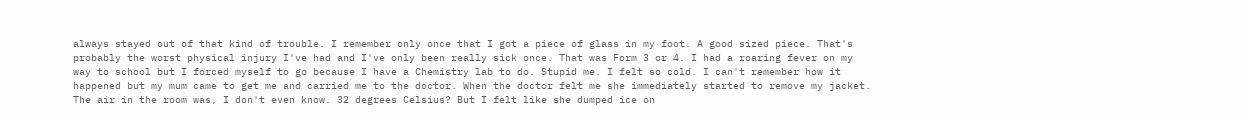always stayed out of that kind of trouble. I remember only once that I got a piece of glass in my foot. A good sized piece. That's probably the worst physical injury I've had and I've only been really sick once. That was Form 3 or 4. I had a roaring fever on my way to school but I forced myself to go because I have a Chemistry lab to do. Stupid me. I felt so cold. I can't remember how it happened but my mum came to get me and carried me to the doctor. When the doctor felt me she immediately started to remove my jacket. The air in the room was, I don't even know. 32 degrees Celsius? But I felt like she dumped ice on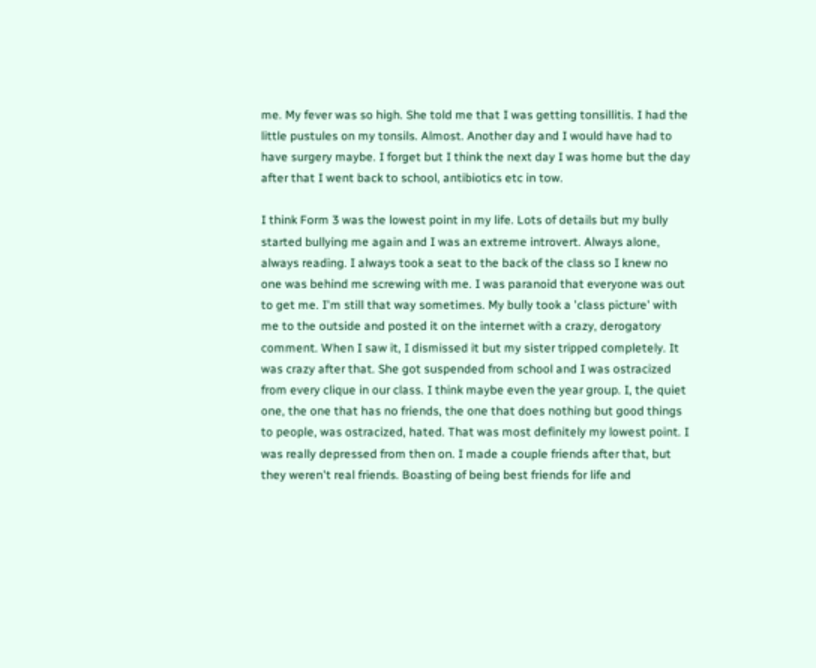me. My fever was so high. She told me that I was getting tonsillitis. I had the little pustules on my tonsils. Almost. Another day and I would have had to have surgery maybe. I forget but I think the next day I was home but the day after that I went back to school, antibiotics etc in tow.

I think Form 3 was the lowest point in my life. Lots of details but my bully started bullying me again and I was an extreme introvert. Always alone, always reading. I always took a seat to the back of the class so I knew no one was behind me screwing with me. I was paranoid that everyone was out to get me. I'm still that way sometimes. My bully took a 'class picture' with me to the outside and posted it on the internet with a crazy, derogatory comment. When I saw it, I dismissed it but my sister tripped completely. It was crazy after that. She got suspended from school and I was ostracized from every clique in our class. I think maybe even the year group. I, the quiet one, the one that has no friends, the one that does nothing but good things to people, was ostracized, hated. That was most definitely my lowest point. I was really depressed from then on. I made a couple friends after that, but they weren't real friends. Boasting of being best friends for life and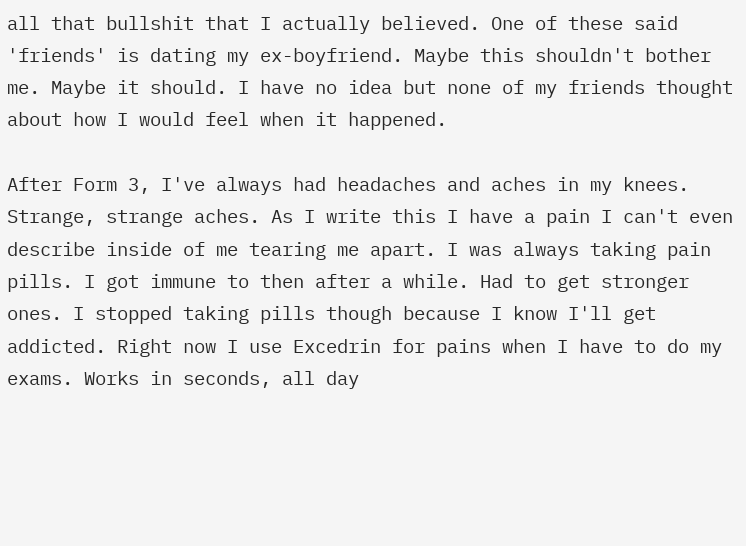all that bullshit that I actually believed. One of these said 'friends' is dating my ex-boyfriend. Maybe this shouldn't bother me. Maybe it should. I have no idea but none of my friends thought about how I would feel when it happened.

After Form 3, I've always had headaches and aches in my knees. Strange, strange aches. As I write this I have a pain I can't even describe inside of me tearing me apart. I was always taking pain pills. I got immune to then after a while. Had to get stronger ones. I stopped taking pills though because I know I'll get addicted. Right now I use Excedrin for pains when I have to do my exams. Works in seconds, all day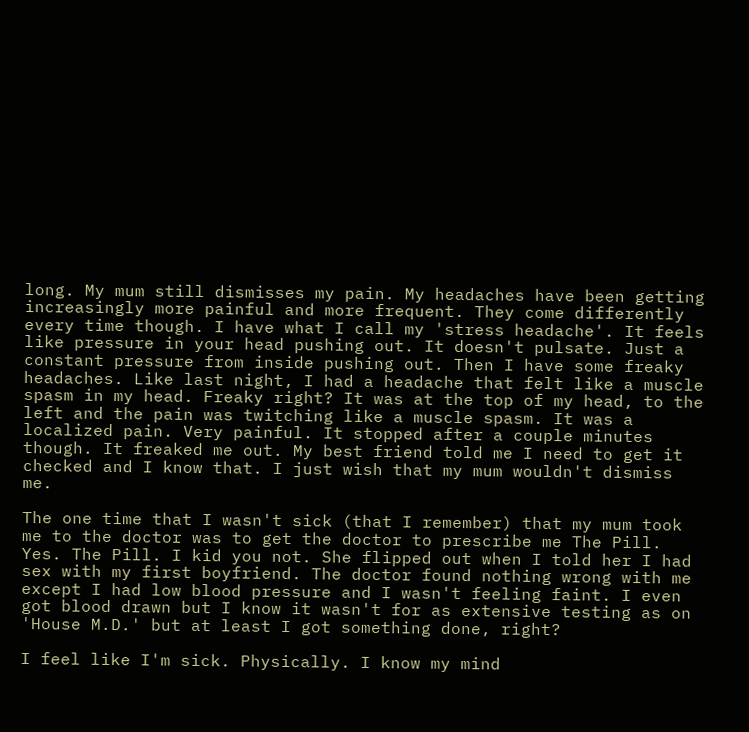long. My mum still dismisses my pain. My headaches have been getting increasingly more painful and more frequent. They come differently every time though. I have what I call my 'stress headache'. It feels like pressure in your head pushing out. It doesn't pulsate. Just a constant pressure from inside pushing out. Then I have some freaky headaches. Like last night, I had a headache that felt like a muscle spasm in my head. Freaky right? It was at the top of my head, to the left and the pain was twitching like a muscle spasm. It was a localized pain. Very painful. It stopped after a couple minutes though. It freaked me out. My best friend told me I need to get it checked and I know that. I just wish that my mum wouldn't dismiss me.

The one time that I wasn't sick (that I remember) that my mum took me to the doctor was to get the doctor to prescribe me The Pill. Yes. The Pill. I kid you not. She flipped out when I told her I had sex with my first boyfriend. The doctor found nothing wrong with me except I had low blood pressure and I wasn't feeling faint. I even got blood drawn but I know it wasn't for as extensive testing as on 'House M.D.' but at least I got something done, right?

I feel like I'm sick. Physically. I know my mind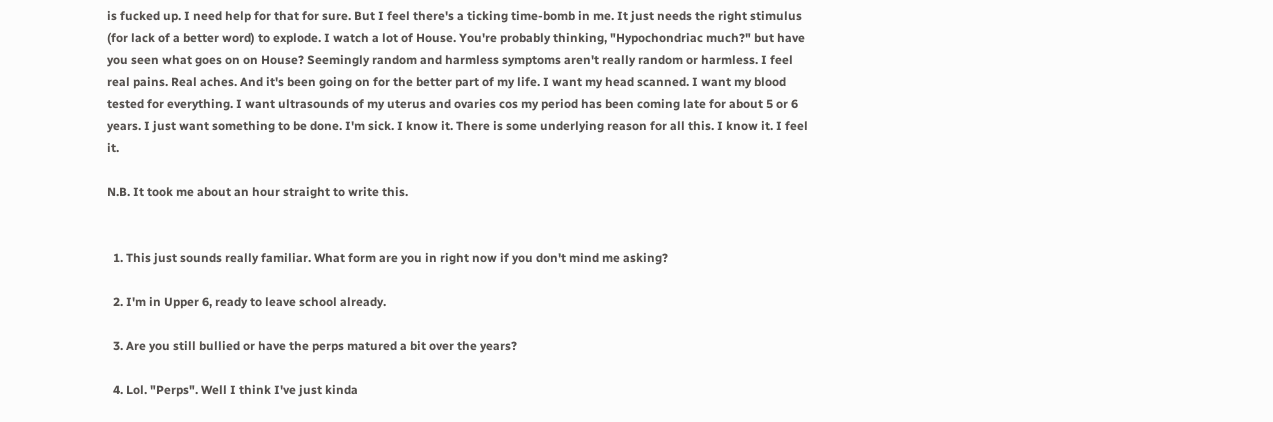is fucked up. I need help for that for sure. But I feel there's a ticking time-bomb in me. It just needs the right stimulus (for lack of a better word) to explode. I watch a lot of House. You're probably thinking, "Hypochondriac much?" but have you seen what goes on on House? Seemingly random and harmless symptoms aren't really random or harmless. I feel real pains. Real aches. And it's been going on for the better part of my life. I want my head scanned. I want my blood tested for everything. I want ultrasounds of my uterus and ovaries cos my period has been coming late for about 5 or 6 years. I just want something to be done. I'm sick. I know it. There is some underlying reason for all this. I know it. I feel it.

N.B. It took me about an hour straight to write this.


  1. This just sounds really familiar. What form are you in right now if you don't mind me asking?

  2. I'm in Upper 6, ready to leave school already.

  3. Are you still bullied or have the perps matured a bit over the years?

  4. Lol. "Perps". Well I think I've just kinda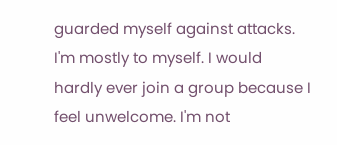guarded myself against attacks. I'm mostly to myself. I would hardly ever join a group because I feel unwelcome. I'm not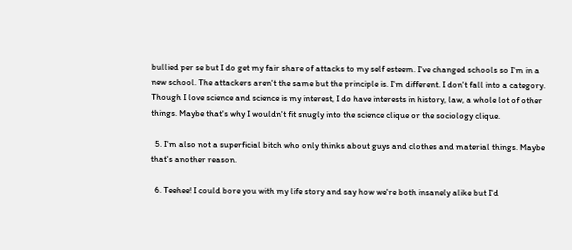bullied per se but I do get my fair share of attacks to my self esteem. I've changed schools so I'm in a new school. The attackers aren't the same but the principle is. I'm different. I don't fall into a category. Though I love science and science is my interest, I do have interests in history, law, a whole lot of other things. Maybe that's why I wouldn't fit snugly into the science clique or the sociology clique.

  5. I'm also not a superficial bitch who only thinks about guys and clothes and material things. Maybe that's another reason.

  6. Teehee! I could bore you with my life story and say how we're both insanely alike but I'd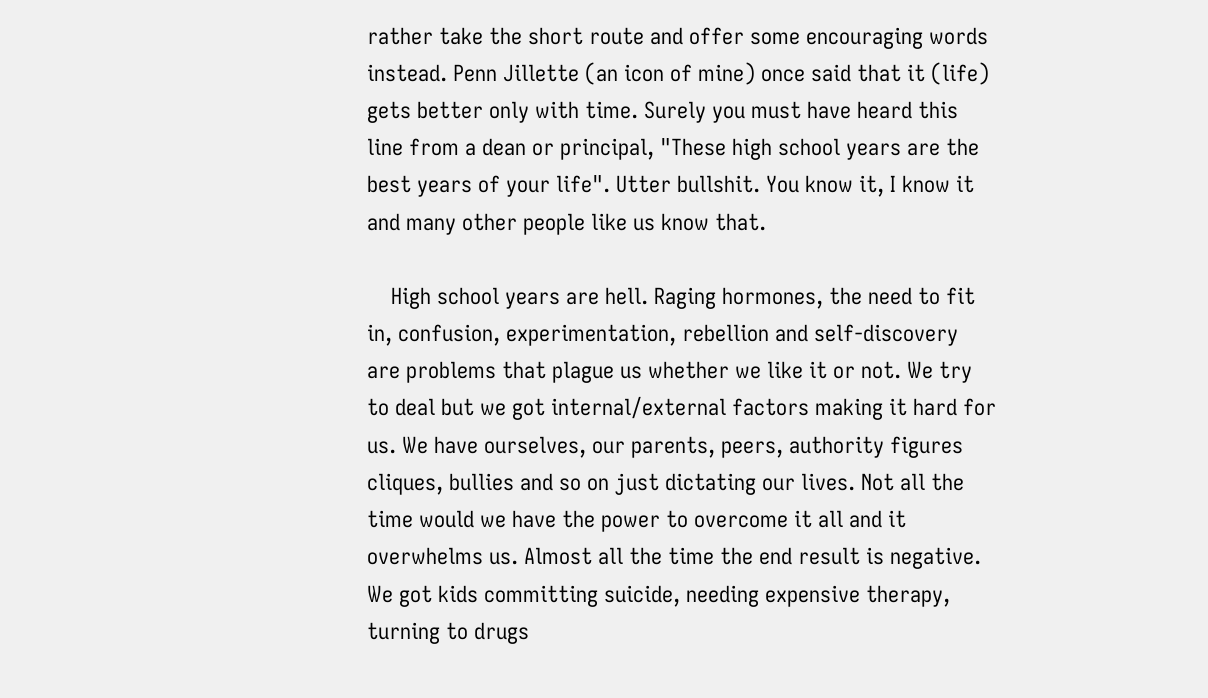rather take the short route and offer some encouraging words instead. Penn Jillette (an icon of mine) once said that it (life) gets better only with time. Surely you must have heard this line from a dean or principal, "These high school years are the best years of your life". Utter bullshit. You know it, I know it and many other people like us know that.

    High school years are hell. Raging hormones, the need to fit in, confusion, experimentation, rebellion and self-discovery are problems that plague us whether we like it or not. We try to deal but we got internal/external factors making it hard for us. We have ourselves, our parents, peers, authority figures cliques, bullies and so on just dictating our lives. Not all the time would we have the power to overcome it all and it overwhelms us. Almost all the time the end result is negative. We got kids committing suicide, needing expensive therapy, turning to drugs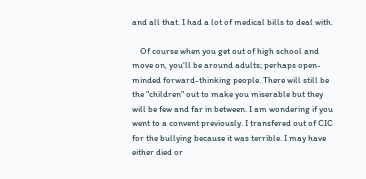and all that. I had a lot of medical bills to deal with.

    Of course when you get out of high school and move on, you'll be around adults; perhaps open-minded forward-thinking people. There will still be the "children" out to make you miserable but they will be few and far in between. I am wondering if you went to a convent previously. I transfered out of CIC for the bullying because it was terrible. I may have either died or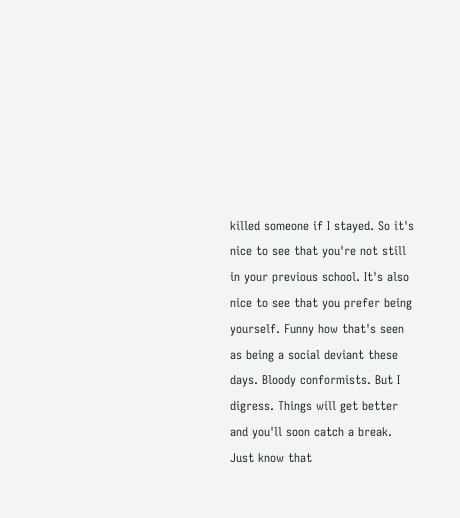killed someone if I stayed. So it's nice to see that you're not still in your previous school. It's also nice to see that you prefer being yourself. Funny how that's seen as being a social deviant these days. Bloody conformists. But I digress. Things will get better and you'll soon catch a break. Just know that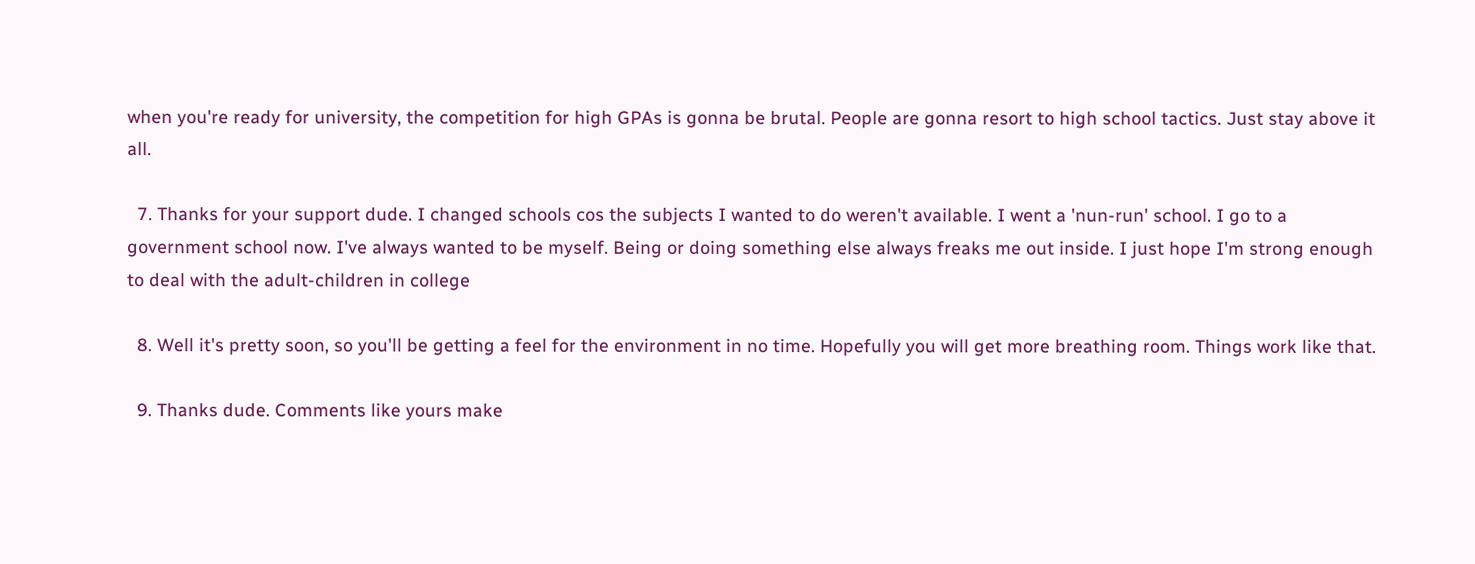when you're ready for university, the competition for high GPAs is gonna be brutal. People are gonna resort to high school tactics. Just stay above it all.

  7. Thanks for your support dude. I changed schools cos the subjects I wanted to do weren't available. I went a 'nun-run' school. I go to a government school now. I've always wanted to be myself. Being or doing something else always freaks me out inside. I just hope I'm strong enough to deal with the adult-children in college

  8. Well it's pretty soon, so you'll be getting a feel for the environment in no time. Hopefully you will get more breathing room. Things work like that.

  9. Thanks dude. Comments like yours make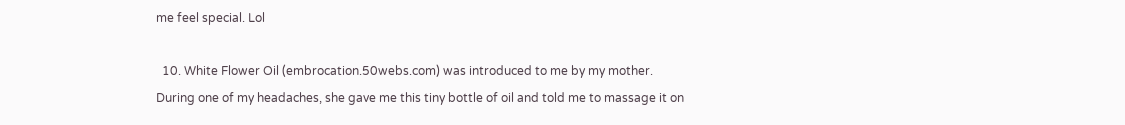me feel special. Lol

  10. White Flower Oil (embrocation.50webs.com) was introduced to me by my mother. During one of my headaches, she gave me this tiny bottle of oil and told me to massage it on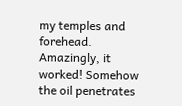my temples and forehead. Amazingly, it worked! Somehow the oil penetrates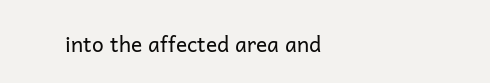into the affected area and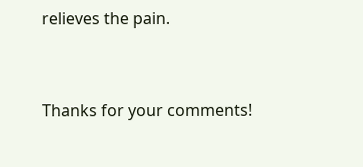relieves the pain.


Thanks for your comments!